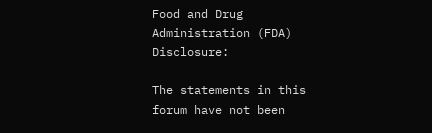Food and Drug Administration (FDA) Disclosure:

The statements in this forum have not been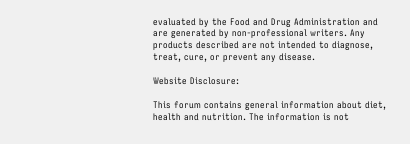evaluated by the Food and Drug Administration and are generated by non-professional writers. Any products described are not intended to diagnose, treat, cure, or prevent any disease.

Website Disclosure:

This forum contains general information about diet, health and nutrition. The information is not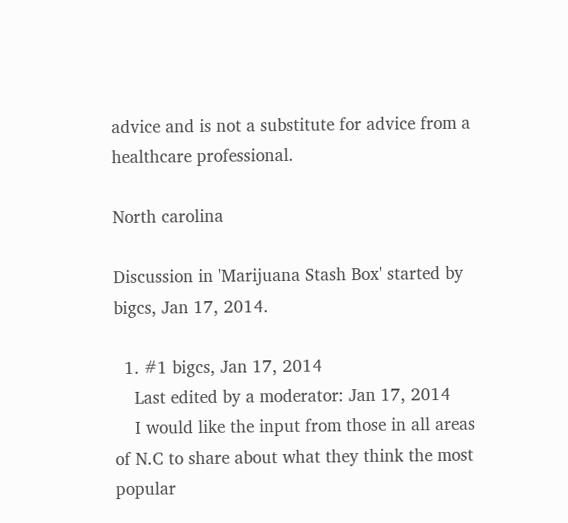advice and is not a substitute for advice from a healthcare professional.

North carolina

Discussion in 'Marijuana Stash Box' started by bigcs, Jan 17, 2014.

  1. #1 bigcs, Jan 17, 2014
    Last edited by a moderator: Jan 17, 2014
    I would like the input from those in all areas of N.C to share about what they think the most popular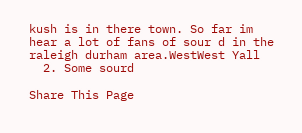kush is in there town. So far im hear a lot of fans of sour d in the raleigh durham area.WestWest Yall
  2. Some sourd

Share This Page